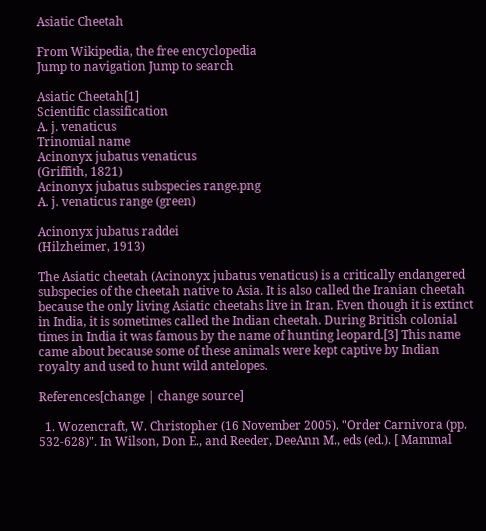Asiatic Cheetah

From Wikipedia, the free encyclopedia
Jump to navigation Jump to search

Asiatic Cheetah[1]
Scientific classification
A. j. venaticus
Trinomial name
Acinonyx jubatus venaticus
(Griffith, 1821)
Acinonyx jubatus subspecies range.png
A. j. venaticus range (green)

Acinonyx jubatus raddei
(Hilzheimer, 1913)

The Asiatic cheetah (Acinonyx jubatus venaticus) is a critically endangered subspecies of the cheetah native to Asia. It is also called the Iranian cheetah because the only living Asiatic cheetahs live in Iran. Even though it is extinct in India, it is sometimes called the Indian cheetah. During British colonial times in India it was famous by the name of hunting leopard.[3] This name came about because some of these animals were kept captive by Indian royalty and used to hunt wild antelopes.

References[change | change source]

  1. Wozencraft, W. Christopher (16 November 2005). "Order Carnivora (pp. 532-628)". In Wilson, Don E., and Reeder, DeeAnn M., eds (ed.). [ Mammal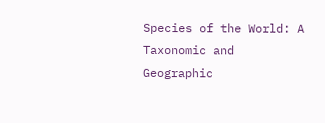Species of the World: A Taxonomic and Geographic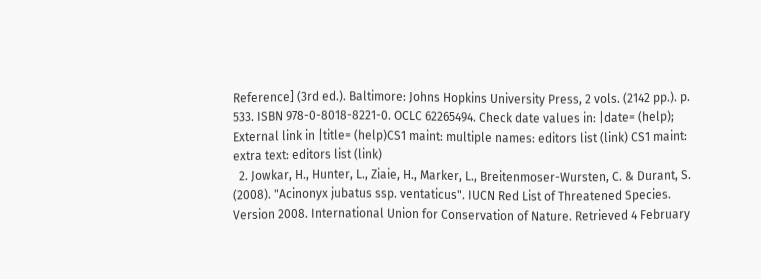Reference] (3rd ed.). Baltimore: Johns Hopkins University Press, 2 vols. (2142 pp.). p. 533. ISBN 978-0-8018-8221-0. OCLC 62265494. Check date values in: |date= (help); External link in |title= (help)CS1 maint: multiple names: editors list (link) CS1 maint: extra text: editors list (link)
  2. Jowkar, H., Hunter, L., Ziaie, H., Marker, L., Breitenmoser-Wursten, C. & Durant, S. (2008). "Acinonyx jubatus ssp. ventaticus". IUCN Red List of Threatened Species. Version 2008. International Union for Conservation of Nature. Retrieved 4 February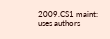2009.CS1 maint: uses authors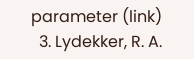parameter (link)
  3. Lydekker, R. A.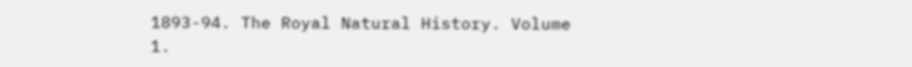1893-94. The Royal Natural History. Volume 1.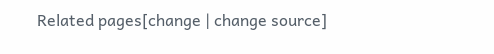Related pages[change | change source]